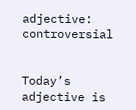adjective: controversial


Today’s adjective is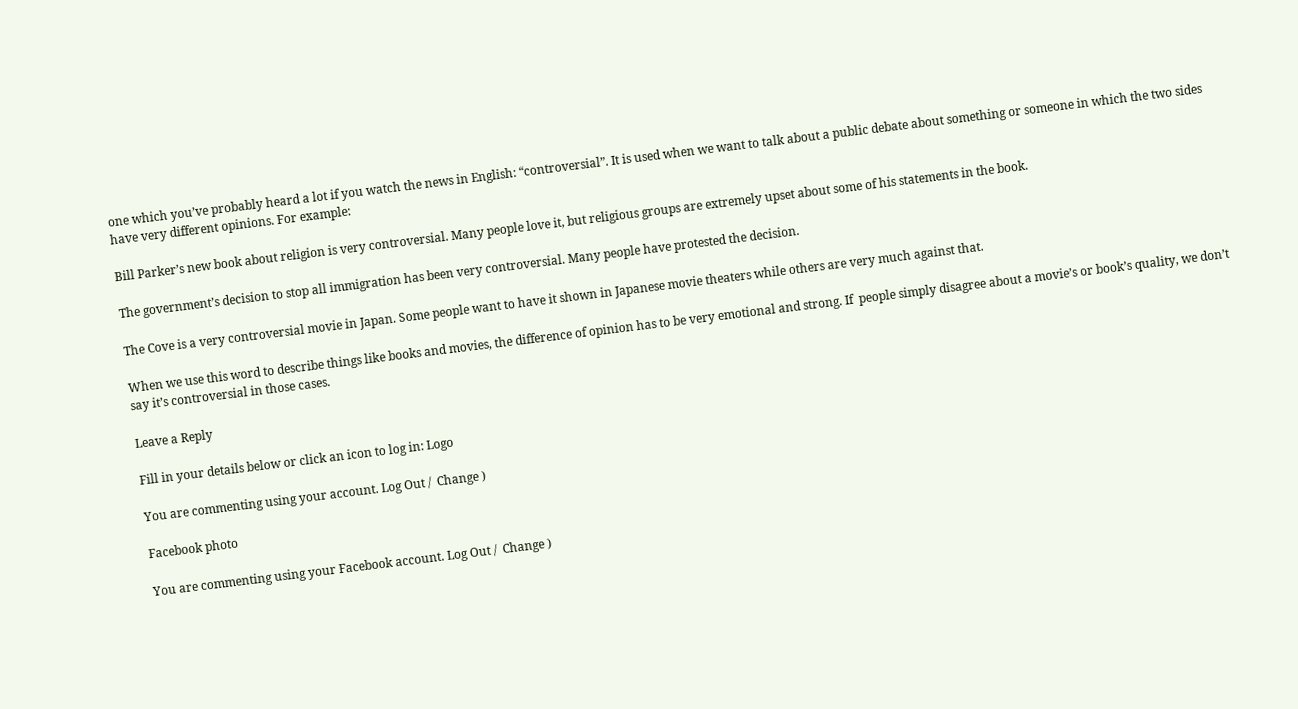one which you’ve probably heard a lot if you watch the news in English: “controversial”. It is used when we want to talk about a public debate about something or someone in which the two sides have very different opinions. For example:

Bill Parker’s new book about religion is very controversial. Many people love it, but religious groups are extremely upset about some of his statements in the book.

The government’s decision to stop all immigration has been very controversial. Many people have protested the decision.

The Cove is a very controversial movie in Japan. Some people want to have it shown in Japanese movie theaters while others are very much against that.

When we use this word to describe things like books and movies, the difference of opinion has to be very emotional and strong. If  people simply disagree about a movie’s or book’s quality, we don’t say it’s controversial in those cases.

Leave a Reply

Fill in your details below or click an icon to log in: Logo

You are commenting using your account. Log Out /  Change )

Facebook photo

You are commenting using your Facebook account. Log Out /  Change )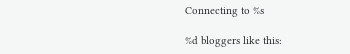Connecting to %s

%d bloggers like this: